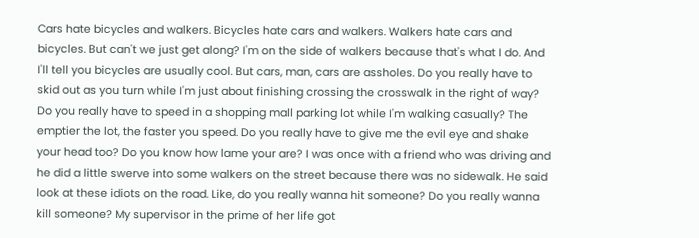Cars hate bicycles and walkers. Bicycles hate cars and walkers. Walkers hate cars and bicycles. But can't we just get along? I'm on the side of walkers because that's what I do. And I'll tell you bicycles are usually cool. But cars, man, cars are assholes. Do you really have to skid out as you turn while I'm just about finishing crossing the crosswalk in the right of way? Do you really have to speed in a shopping mall parking lot while I'm walking casually? The emptier the lot, the faster you speed. Do you really have to give me the evil eye and shake your head too? Do you know how lame your are? I was once with a friend who was driving and he did a little swerve into some walkers on the street because there was no sidewalk. He said look at these idiots on the road. Like, do you really wanna hit someone? Do you really wanna kill someone? My supervisor in the prime of her life got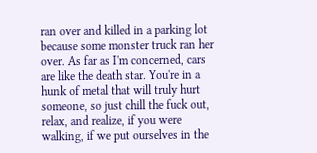ran over and killed in a parking lot because some monster truck ran her over. As far as I'm concerned, cars are like the death star. You're in a hunk of metal that will truly hurt someone, so just chill the fuck out, relax, and realize, if you were walking, if we put ourselves in the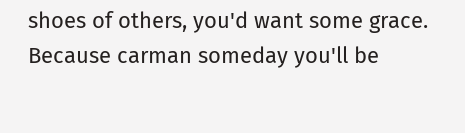shoes of others, you'd want some grace. Because carman someday you'll be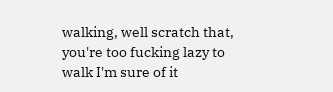walking, well scratch that, you're too fucking lazy to walk I'm sure of it